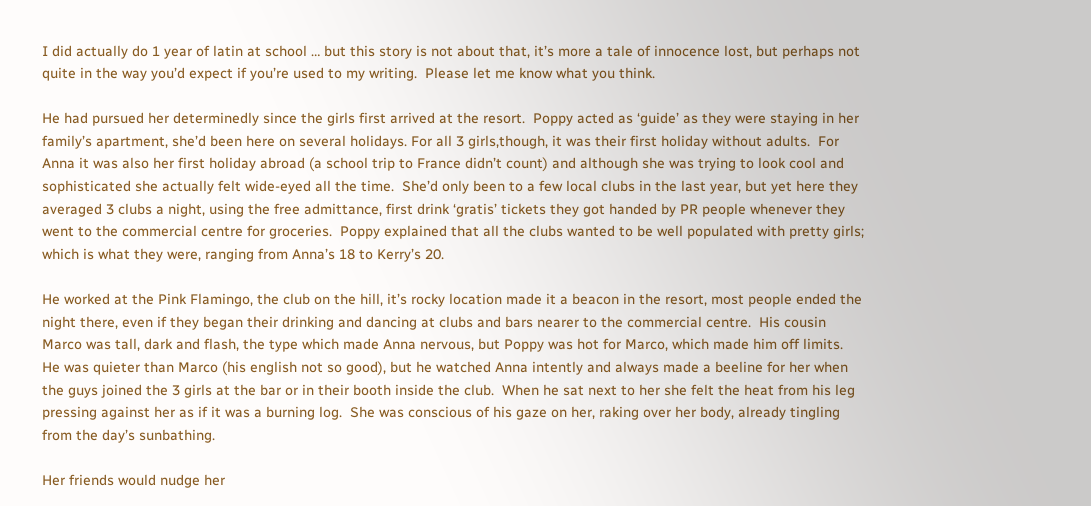I did actually do 1 year of latin at school … but this story is not about that, it’s more a tale of innocence lost, but perhaps not quite in the way you’d expect if you’re used to my writing.  Please let me know what you think.

He had pursued her determinedly since the girls first arrived at the resort.  Poppy acted as ‘guide’ as they were staying in her family’s apartment, she’d been here on several holidays. For all 3 girls,though, it was their first holiday without adults.  For Anna it was also her first holiday abroad (a school trip to France didn’t count) and although she was trying to look cool and sophisticated she actually felt wide-eyed all the time.  She’d only been to a few local clubs in the last year, but yet here they averaged 3 clubs a night, using the free admittance, first drink ‘gratis’ tickets they got handed by PR people whenever they went to the commercial centre for groceries.  Poppy explained that all the clubs wanted to be well populated with pretty girls; which is what they were, ranging from Anna’s 18 to Kerry’s 20.

He worked at the Pink Flamingo, the club on the hill, it’s rocky location made it a beacon in the resort, most people ended the night there, even if they began their drinking and dancing at clubs and bars nearer to the commercial centre.  His cousin Marco was tall, dark and flash, the type which made Anna nervous, but Poppy was hot for Marco, which made him off limits.  He was quieter than Marco (his english not so good), but he watched Anna intently and always made a beeline for her when the guys joined the 3 girls at the bar or in their booth inside the club.  When he sat next to her she felt the heat from his leg pressing against her as if it was a burning log.  She was conscious of his gaze on her, raking over her body, already tingling from the day’s sunbathing.

Her friends would nudge her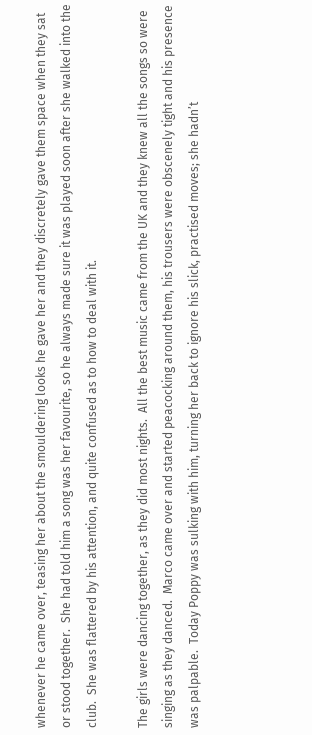whenever he came over, teasing her about the smouldering looks he gave her and they discretely gave them space when they sat or stood together.  She had told him a song was her favourite, so he always made sure it was played soon after she walked into the club.  She was flattered by his attention, and quite confused as to how to deal with it.

The girls were dancing together, as they did most nights.  All the best music came from the UK and they knew all the songs so were singing as they danced.  Marco came over and started peacocking around them, his trousers were obscenely tight and his presence was palpable.  Today Poppy was sulking with him, turning her back to ignore his slick, practised moves; she hadn’t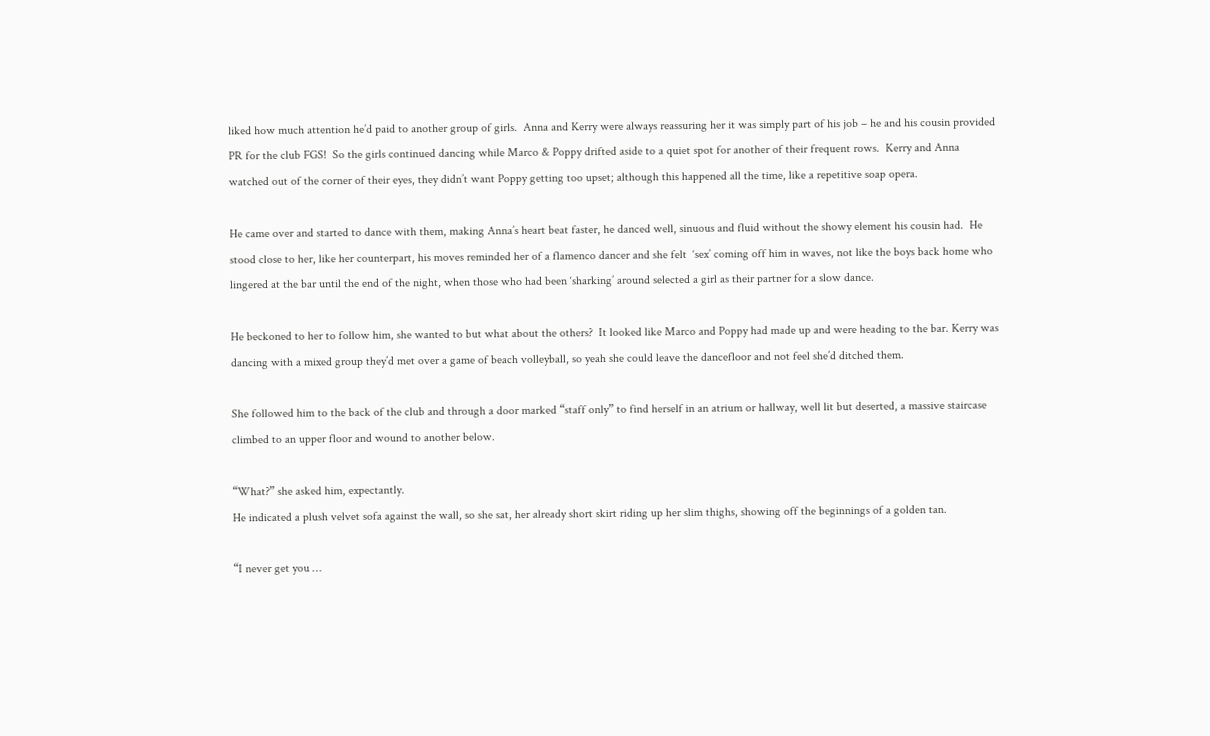liked how much attention he’d paid to another group of girls.  Anna and Kerry were always reassuring her it was simply part of his job – he and his cousin provided PR for the club FGS!  So the girls continued dancing while Marco & Poppy drifted aside to a quiet spot for another of their frequent rows.  Kerry and Anna watched out of the corner of their eyes, they didn’t want Poppy getting too upset; although this happened all the time, like a repetitive soap opera.

He came over and started to dance with them, making Anna’s heart beat faster, he danced well, sinuous and fluid without the showy element his cousin had.  He stood close to her, like her counterpart, his moves reminded her of a flamenco dancer and she felt  ‘sex’ coming off him in waves, not like the boys back home who lingered at the bar until the end of the night, when those who had been ‘sharking’ around selected a girl as their partner for a slow dance.

He beckoned to her to follow him, she wanted to but what about the others?  It looked like Marco and Poppy had made up and were heading to the bar. Kerry was dancing with a mixed group they’d met over a game of beach volleyball, so yeah she could leave the dancefloor and not feel she’d ditched them.

She followed him to the back of the club and through a door marked “staff only” to find herself in an atrium or hallway, well lit but deserted, a massive staircase climbed to an upper floor and wound to another below.

“What?” she asked him, expectantly.
He indicated a plush velvet sofa against the wall, so she sat, her already short skirt riding up her slim thighs, showing off the beginnings of a golden tan.

“I never get you …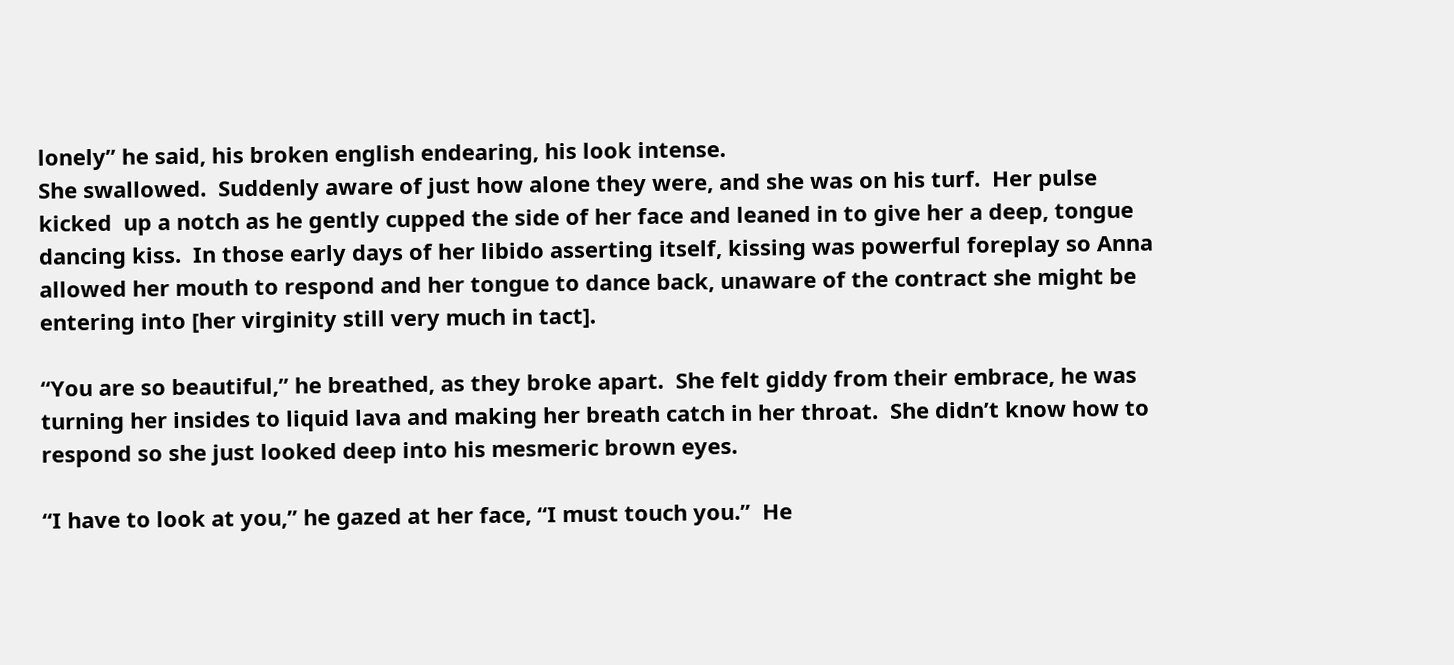lonely” he said, his broken english endearing, his look intense.
She swallowed.  Suddenly aware of just how alone they were, and she was on his turf.  Her pulse kicked  up a notch as he gently cupped the side of her face and leaned in to give her a deep, tongue dancing kiss.  In those early days of her libido asserting itself, kissing was powerful foreplay so Anna allowed her mouth to respond and her tongue to dance back, unaware of the contract she might be entering into [her virginity still very much in tact].

“You are so beautiful,” he breathed, as they broke apart.  She felt giddy from their embrace, he was turning her insides to liquid lava and making her breath catch in her throat.  She didn’t know how to respond so she just looked deep into his mesmeric brown eyes.

“I have to look at you,” he gazed at her face, “I must touch you.”  He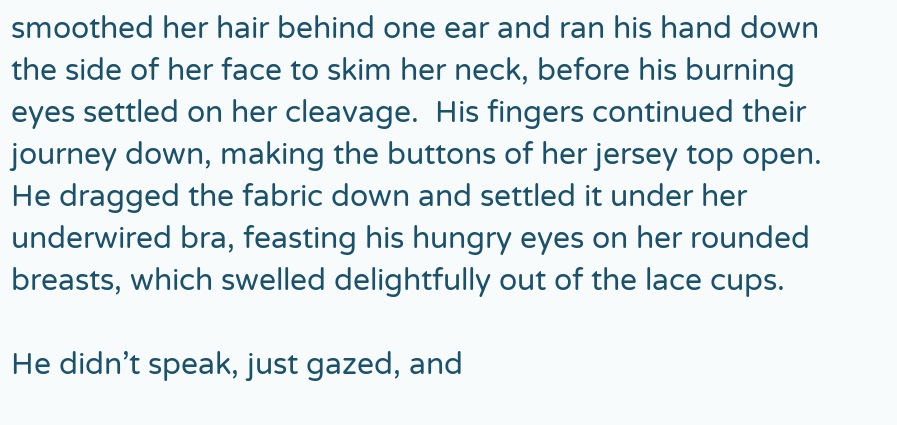smoothed her hair behind one ear and ran his hand down the side of her face to skim her neck, before his burning eyes settled on her cleavage.  His fingers continued their journey down, making the buttons of her jersey top open.  He dragged the fabric down and settled it under her underwired bra, feasting his hungry eyes on her rounded breasts, which swelled delightfully out of the lace cups.

He didn’t speak, just gazed, and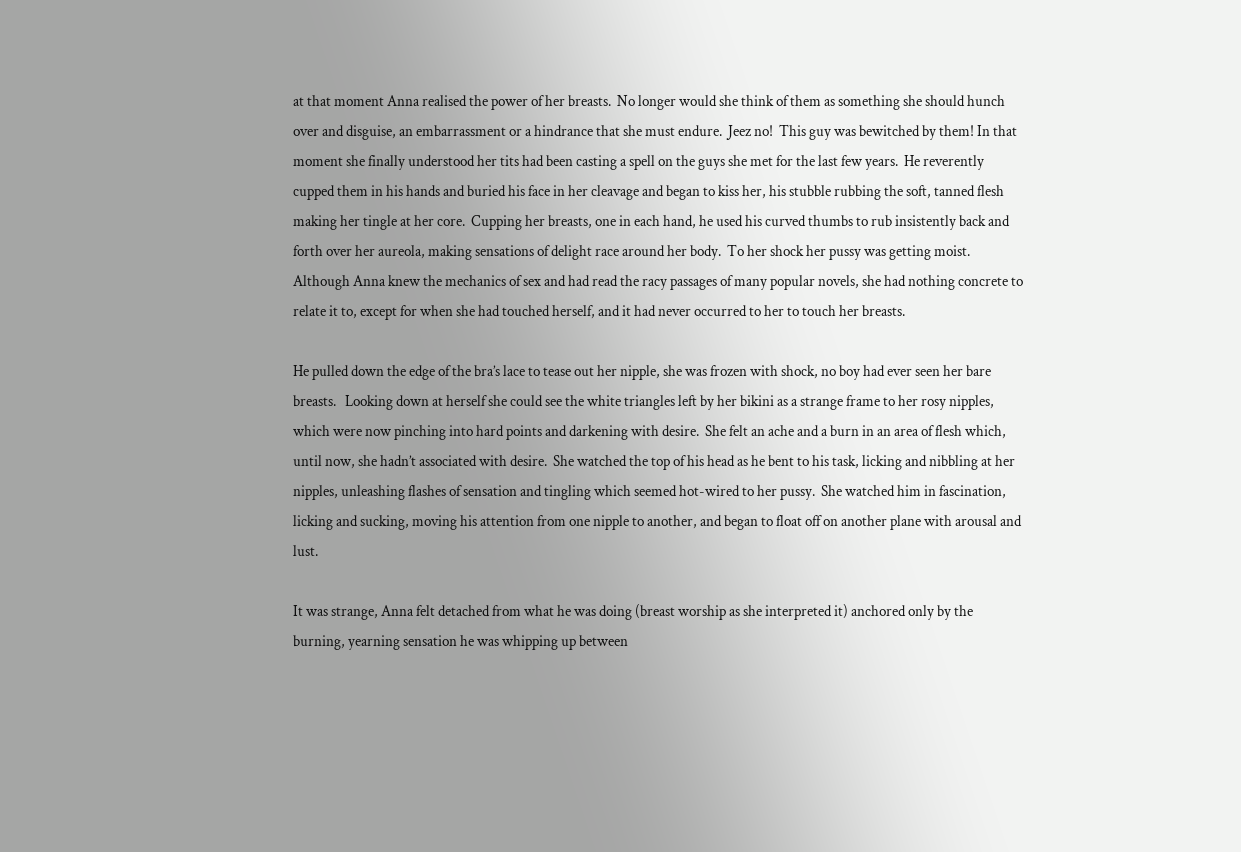at that moment Anna realised the power of her breasts.  No longer would she think of them as something she should hunch over and disguise, an embarrassment or a hindrance that she must endure.  Jeez no!  This guy was bewitched by them! In that moment she finally understood her tits had been casting a spell on the guys she met for the last few years.  He reverently cupped them in his hands and buried his face in her cleavage and began to kiss her, his stubble rubbing the soft, tanned flesh making her tingle at her core.  Cupping her breasts, one in each hand, he used his curved thumbs to rub insistently back and forth over her aureola, making sensations of delight race around her body.  To her shock her pussy was getting moist. Although Anna knew the mechanics of sex and had read the racy passages of many popular novels, she had nothing concrete to relate it to, except for when she had touched herself, and it had never occurred to her to touch her breasts.

He pulled down the edge of the bra’s lace to tease out her nipple, she was frozen with shock, no boy had ever seen her bare breasts.   Looking down at herself she could see the white triangles left by her bikini as a strange frame to her rosy nipples, which were now pinching into hard points and darkening with desire.  She felt an ache and a burn in an area of flesh which, until now, she hadn’t associated with desire.  She watched the top of his head as he bent to his task, licking and nibbling at her nipples, unleashing flashes of sensation and tingling which seemed hot-wired to her pussy.  She watched him in fascination, licking and sucking, moving his attention from one nipple to another, and began to float off on another plane with arousal and lust.

It was strange, Anna felt detached from what he was doing (breast worship as she interpreted it) anchored only by the burning, yearning sensation he was whipping up between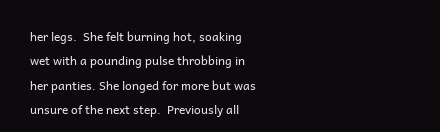her legs.  She felt burning hot, soaking wet with a pounding pulse throbbing in her panties. She longed for more but was unsure of the next step.  Previously all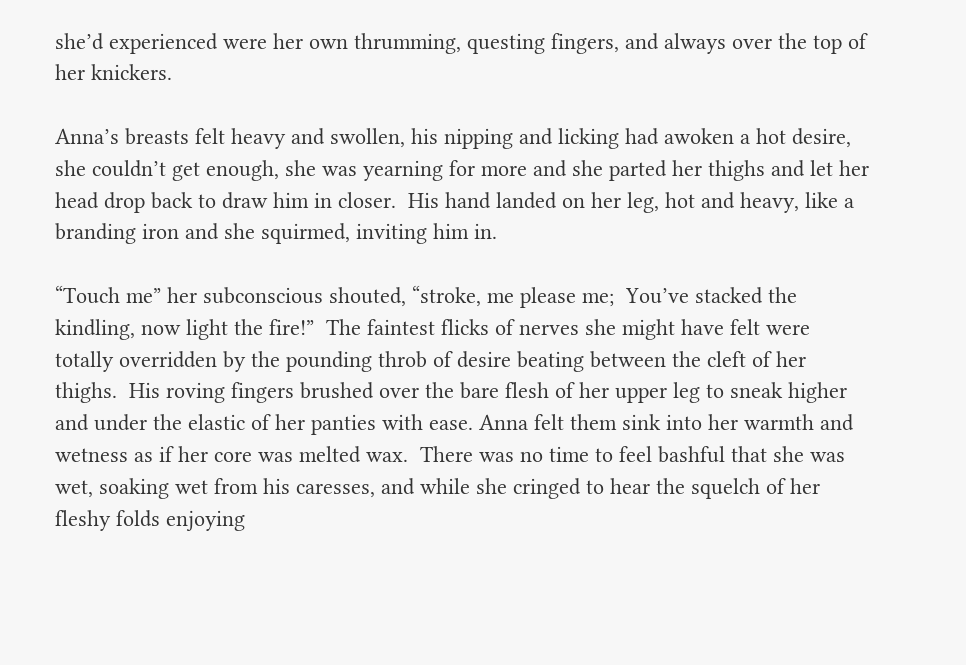she’d experienced were her own thrumming, questing fingers, and always over the top of her knickers.

Anna’s breasts felt heavy and swollen, his nipping and licking had awoken a hot desire, she couldn’t get enough, she was yearning for more and she parted her thighs and let her head drop back to draw him in closer.  His hand landed on her leg, hot and heavy, like a branding iron and she squirmed, inviting him in.

“Touch me” her subconscious shouted, “stroke, me please me;  You’ve stacked the kindling, now light the fire!”  The faintest flicks of nerves she might have felt were totally overridden by the pounding throb of desire beating between the cleft of her thighs.  His roving fingers brushed over the bare flesh of her upper leg to sneak higher and under the elastic of her panties with ease. Anna felt them sink into her warmth and wetness as if her core was melted wax.  There was no time to feel bashful that she was wet, soaking wet from his caresses, and while she cringed to hear the squelch of her fleshy folds enjoying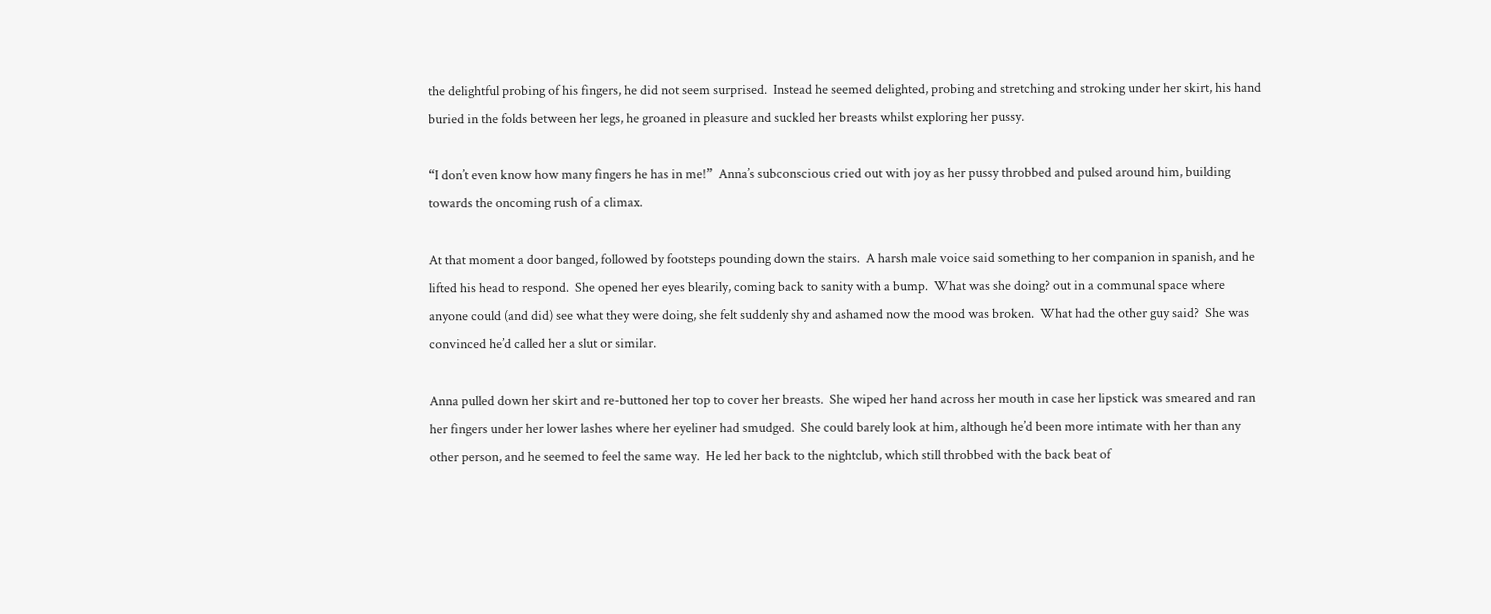the delightful probing of his fingers, he did not seem surprised.  Instead he seemed delighted, probing and stretching and stroking under her skirt, his hand buried in the folds between her legs, he groaned in pleasure and suckled her breasts whilst exploring her pussy.

“I don’t even know how many fingers he has in me!”  Anna’s subconscious cried out with joy as her pussy throbbed and pulsed around him, building towards the oncoming rush of a climax.

At that moment a door banged, followed by footsteps pounding down the stairs.  A harsh male voice said something to her companion in spanish, and he lifted his head to respond.  She opened her eyes blearily, coming back to sanity with a bump.  What was she doing? out in a communal space where anyone could (and did) see what they were doing, she felt suddenly shy and ashamed now the mood was broken.  What had the other guy said?  She was convinced he’d called her a slut or similar.

Anna pulled down her skirt and re-buttoned her top to cover her breasts.  She wiped her hand across her mouth in case her lipstick was smeared and ran her fingers under her lower lashes where her eyeliner had smudged.  She could barely look at him, although he’d been more intimate with her than any other person, and he seemed to feel the same way.  He led her back to the nightclub, which still throbbed with the back beat of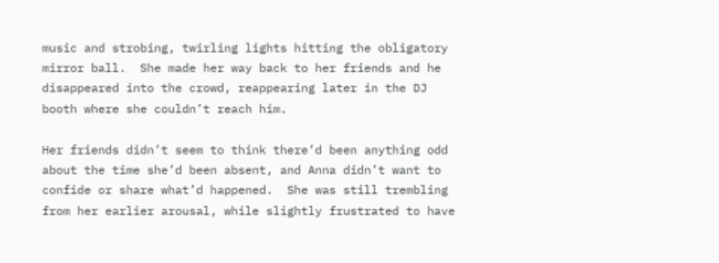music and strobing, twirling lights hitting the obligatory mirror ball.  She made her way back to her friends and he disappeared into the crowd, reappearing later in the DJ booth where she couldn’t reach him.

Her friends didn’t seem to think there’d been anything odd about the time she’d been absent, and Anna didn’t want to confide or share what’d happened.  She was still trembling from her earlier arousal, while slightly frustrated to have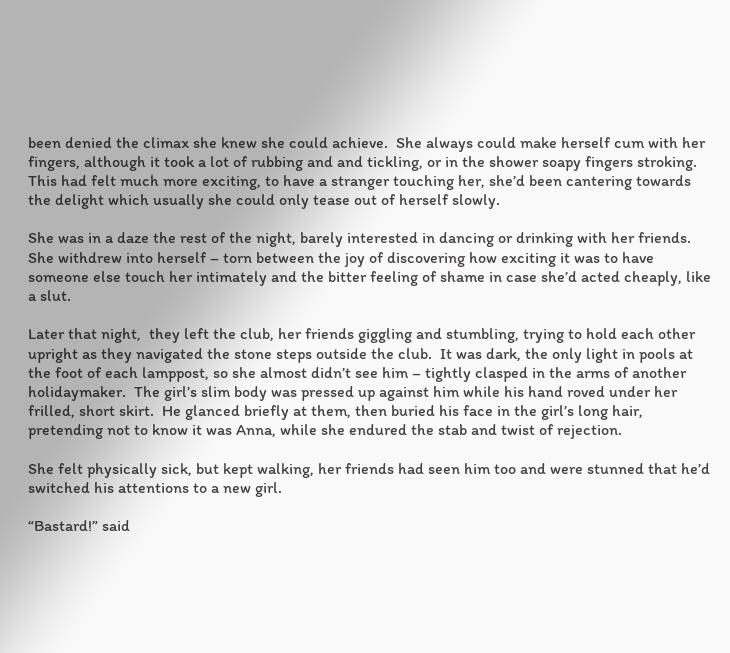been denied the climax she knew she could achieve.  She always could make herself cum with her fingers, although it took a lot of rubbing and and tickling, or in the shower soapy fingers stroking.  This had felt much more exciting, to have a stranger touching her, she’d been cantering towards the delight which usually she could only tease out of herself slowly.

She was in a daze the rest of the night, barely interested in dancing or drinking with her friends.  She withdrew into herself – torn between the joy of discovering how exciting it was to have someone else touch her intimately and the bitter feeling of shame in case she’d acted cheaply, like a slut.

Later that night,  they left the club, her friends giggling and stumbling, trying to hold each other upright as they navigated the stone steps outside the club.  It was dark, the only light in pools at the foot of each lamppost, so she almost didn’t see him – tightly clasped in the arms of another holidaymaker.  The girl’s slim body was pressed up against him while his hand roved under her frilled, short skirt.  He glanced briefly at them, then buried his face in the girl’s long hair, pretending not to know it was Anna, while she endured the stab and twist of rejection.

She felt physically sick, but kept walking, her friends had seen him too and were stunned that he’d switched his attentions to a new girl.

“Bastard!” said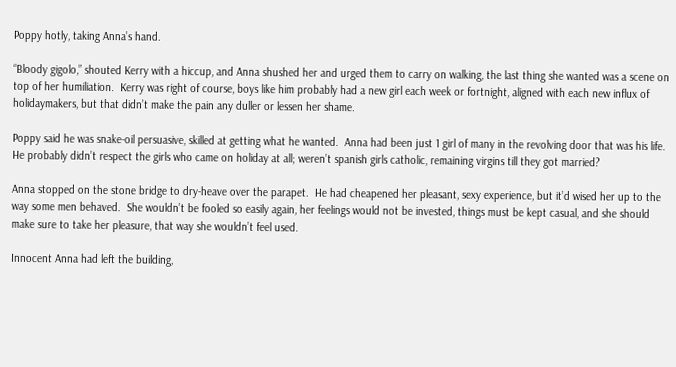Poppy hotly, taking Anna’s hand.

“Bloody gigolo,” shouted Kerry with a hiccup, and Anna shushed her and urged them to carry on walking, the last thing she wanted was a scene on top of her humiliation.  Kerry was right of course, boys like him probably had a new girl each week or fortnight, aligned with each new influx of holidaymakers, but that didn’t make the pain any duller or lessen her shame.

Poppy said he was snake-oil persuasive, skilled at getting what he wanted.  Anna had been just 1 girl of many in the revolving door that was his life.  He probably didn’t respect the girls who came on holiday at all; weren’t spanish girls catholic, remaining virgins till they got married?

Anna stopped on the stone bridge to dry-heave over the parapet.  He had cheapened her pleasant, sexy experience, but it’d wised her up to the way some men behaved.  She wouldn’t be fooled so easily again, her feelings would not be invested, things must be kept casual, and she should make sure to take her pleasure, that way she wouldn’t feel used.

Innocent Anna had left the building,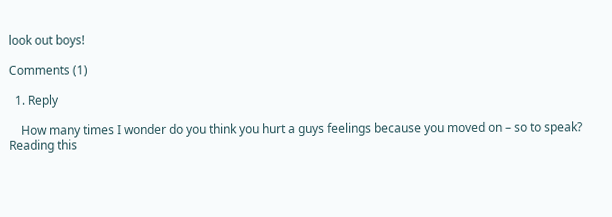look out boys!

Comments (1)

  1. Reply

    How many times I wonder do you think you hurt a guys feelings because you moved on – so to speak? Reading this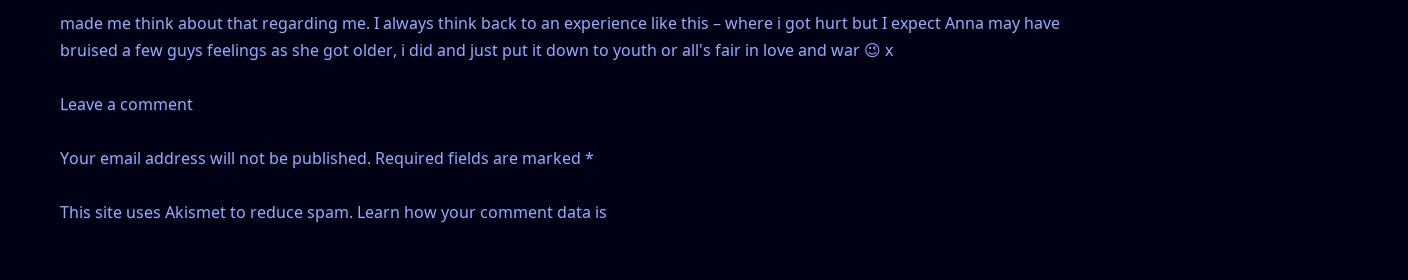made me think about that regarding me. I always think back to an experience like this – where i got hurt but I expect Anna may have bruised a few guys feelings as she got older, i did and just put it down to youth or all's fair in love and war 😉 x

Leave a comment

Your email address will not be published. Required fields are marked *

This site uses Akismet to reduce spam. Learn how your comment data is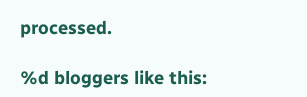processed.

%d bloggers like this: